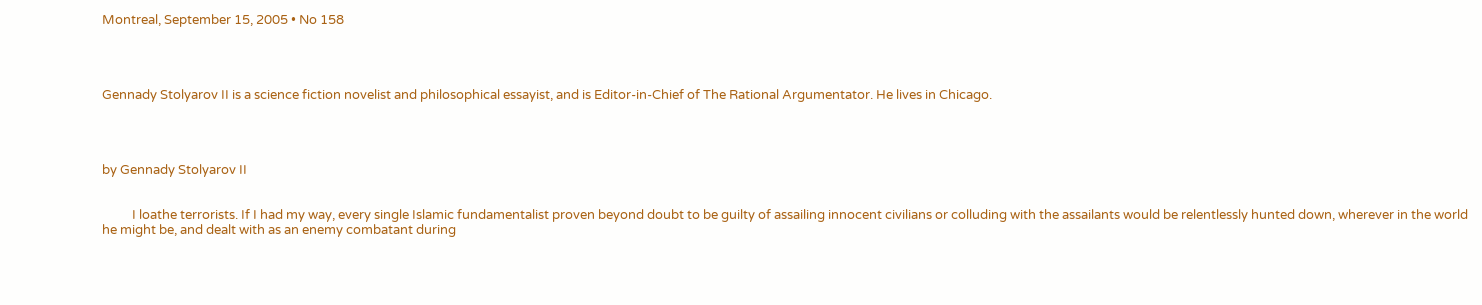Montreal, September 15, 2005 • No 158




Gennady Stolyarov II is a science fiction novelist and philosophical essayist, and is Editor-in-Chief of The Rational Argumentator. He lives in Chicago.




by Gennady Stolyarov II


          I loathe terrorists. If I had my way, every single Islamic fundamentalist proven beyond doubt to be guilty of assailing innocent civilians or colluding with the assailants would be relentlessly hunted down, wherever in the world he might be, and dealt with as an enemy combatant during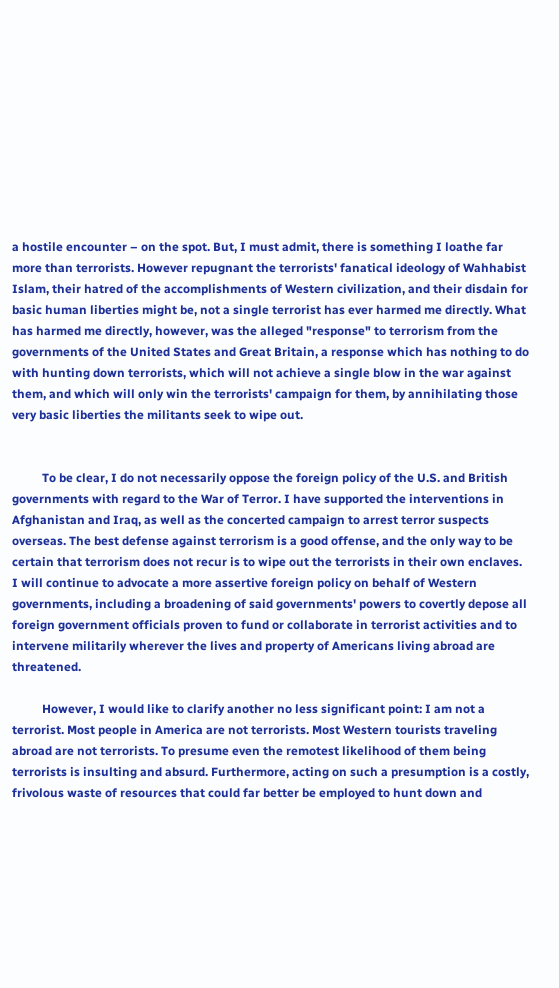a hostile encounter – on the spot. But, I must admit, there is something I loathe far more than terrorists. However repugnant the terrorists' fanatical ideology of Wahhabist Islam, their hatred of the accomplishments of Western civilization, and their disdain for basic human liberties might be, not a single terrorist has ever harmed me directly. What has harmed me directly, however, was the alleged "response" to terrorism from the governments of the United States and Great Britain, a response which has nothing to do with hunting down terrorists, which will not achieve a single blow in the war against them, and which will only win the terrorists' campaign for them, by annihilating those very basic liberties the militants seek to wipe out.


          To be clear, I do not necessarily oppose the foreign policy of the U.S. and British governments with regard to the War of Terror. I have supported the interventions in Afghanistan and Iraq, as well as the concerted campaign to arrest terror suspects overseas. The best defense against terrorism is a good offense, and the only way to be certain that terrorism does not recur is to wipe out the terrorists in their own enclaves. I will continue to advocate a more assertive foreign policy on behalf of Western governments, including a broadening of said governments' powers to covertly depose all foreign government officials proven to fund or collaborate in terrorist activities and to intervene militarily wherever the lives and property of Americans living abroad are threatened.

          However, I would like to clarify another no less significant point: I am not a terrorist. Most people in America are not terrorists. Most Western tourists traveling abroad are not terrorists. To presume even the remotest likelihood of them being terrorists is insulting and absurd. Furthermore, acting on such a presumption is a costly, frivolous waste of resources that could far better be employed to hunt down and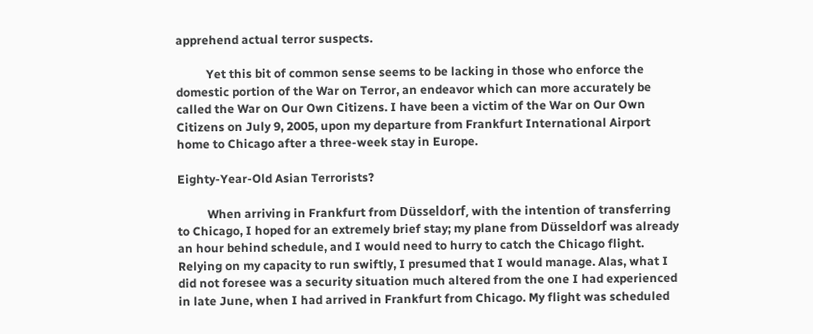apprehend actual terror suspects.

          Yet this bit of common sense seems to be lacking in those who enforce the domestic portion of the War on Terror, an endeavor which can more accurately be called the War on Our Own Citizens. I have been a victim of the War on Our Own Citizens on July 9, 2005, upon my departure from Frankfurt International Airport home to Chicago after a three-week stay in Europe.

Eighty-Year-Old Asian Terrorists?

          When arriving in Frankfurt from Düsseldorf, with the intention of transferring to Chicago, I hoped for an extremely brief stay; my plane from Düsseldorf was already an hour behind schedule, and I would need to hurry to catch the Chicago flight. Relying on my capacity to run swiftly, I presumed that I would manage. Alas, what I did not foresee was a security situation much altered from the one I had experienced in late June, when I had arrived in Frankfurt from Chicago. My flight was scheduled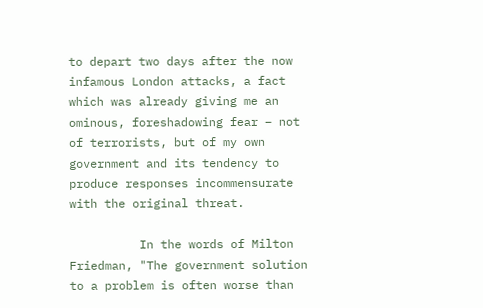to depart two days after the now infamous London attacks, a fact which was already giving me an ominous, foreshadowing fear – not of terrorists, but of my own government and its tendency to produce responses incommensurate with the original threat.

          In the words of Milton Friedman, "The government solution to a problem is often worse than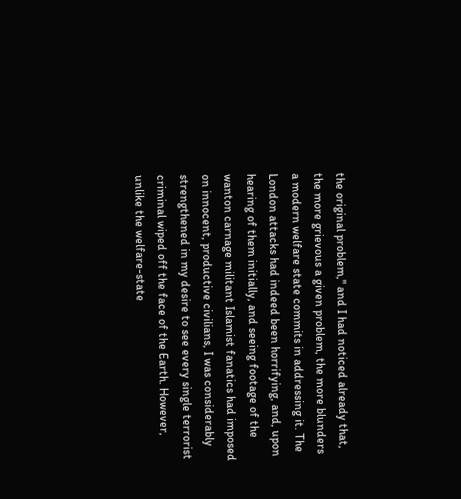the original problem," and I had noticed already that, the more grievous a given problem, the more blunders a modern welfare state commits in addressing it. The London attacks had indeed been horrifying, and, upon hearing of them initially, and seeing footage of the wanton carnage militant Islamist fanatics had imposed on innocent, productive civilians, I was considerably strengthened in my desire to see every single terrorist criminal wiped off the face of the Earth. However, unlike the welfare-state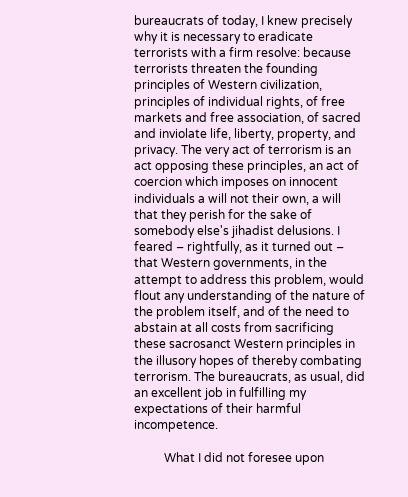bureaucrats of today, I knew precisely why it is necessary to eradicate terrorists with a firm resolve: because terrorists threaten the founding principles of Western civilization, principles of individual rights, of free markets and free association, of sacred and inviolate life, liberty, property, and privacy. The very act of terrorism is an act opposing these principles, an act of coercion which imposes on innocent individuals a will not their own, a will that they perish for the sake of somebody else's jihadist delusions. I feared – rightfully, as it turned out – that Western governments, in the attempt to address this problem, would flout any understanding of the nature of the problem itself, and of the need to abstain at all costs from sacrificing these sacrosanct Western principles in the illusory hopes of thereby combating terrorism. The bureaucrats, as usual, did an excellent job in fulfilling my expectations of their harmful incompetence.

          What I did not foresee upon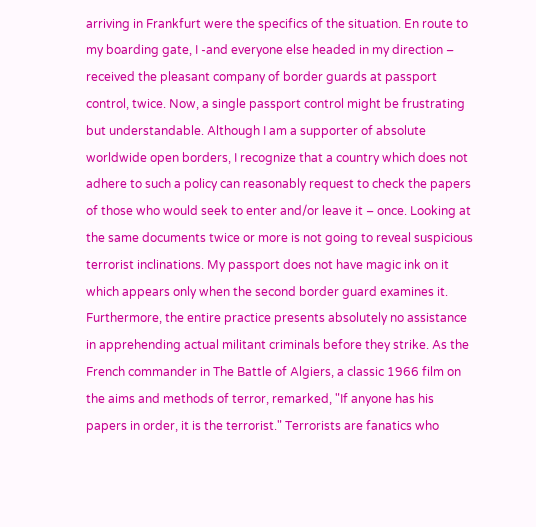arriving in Frankfurt were the specifics of the situation. En route to my boarding gate, I -and everyone else headed in my direction – received the pleasant company of border guards at passport control, twice. Now, a single passport control might be frustrating but understandable. Although I am a supporter of absolute worldwide open borders, I recognize that a country which does not adhere to such a policy can reasonably request to check the papers of those who would seek to enter and/or leave it – once. Looking at the same documents twice or more is not going to reveal suspicious terrorist inclinations. My passport does not have magic ink on it which appears only when the second border guard examines it. Furthermore, the entire practice presents absolutely no assistance in apprehending actual militant criminals before they strike. As the French commander in The Battle of Algiers, a classic 1966 film on the aims and methods of terror, remarked, "If anyone has his papers in order, it is the terrorist." Terrorists are fanatics who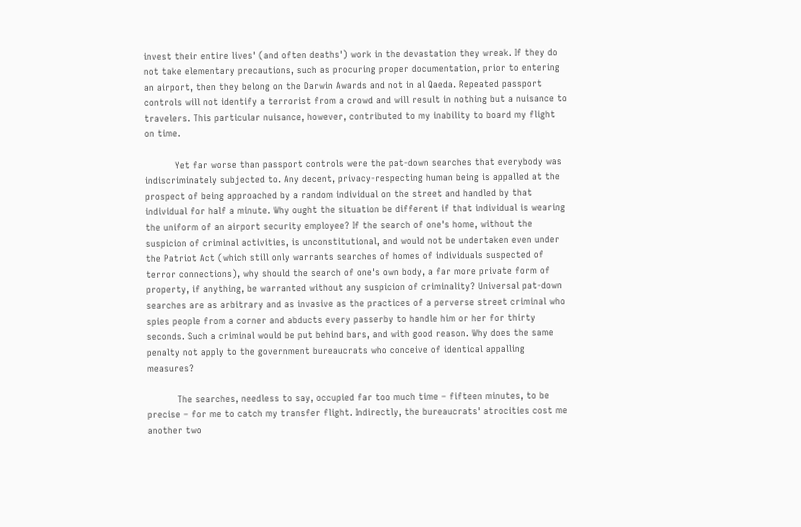invest their entire lives' (and often deaths') work in the devastation they wreak. If they do not take elementary precautions, such as procuring proper documentation, prior to entering an airport, then they belong on the Darwin Awards and not in al Qaeda. Repeated passport controls will not identify a terrorist from a crowd and will result in nothing but a nuisance to travelers. This particular nuisance, however, contributed to my inability to board my flight on time.

          Yet far worse than passport controls were the pat-down searches that everybody was indiscriminately subjected to. Any decent, privacy-respecting human being is appalled at the prospect of being approached by a random individual on the street and handled by that individual for half a minute. Why ought the situation be different if that individual is wearing the uniform of an airport security employee? If the search of one's home, without the suspicion of criminal activities, is unconstitutional, and would not be undertaken even under the Patriot Act (which still only warrants searches of homes of individuals suspected of terror connections), why should the search of one's own body, a far more private form of property, if anything, be warranted without any suspicion of criminality? Universal pat-down searches are as arbitrary and as invasive as the practices of a perverse street criminal who spies people from a corner and abducts every passerby to handle him or her for thirty seconds. Such a criminal would be put behind bars, and with good reason. Why does the same penalty not apply to the government bureaucrats who conceive of identical appalling measures?

          The searches, needless to say, occupied far too much time – fifteen minutes, to be precise – for me to catch my transfer flight. Indirectly, the bureaucrats' atrocities cost me another two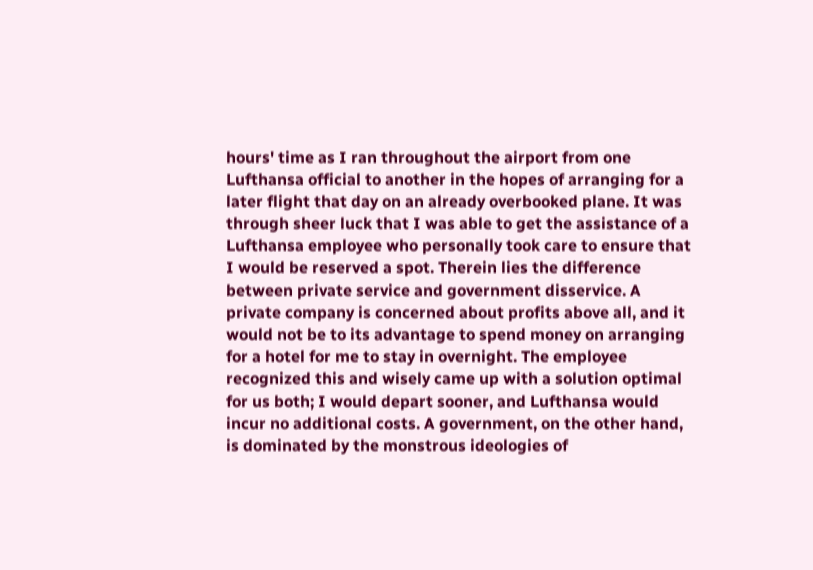hours' time as I ran throughout the airport from one Lufthansa official to another in the hopes of arranging for a later flight that day on an already overbooked plane. It was through sheer luck that I was able to get the assistance of a Lufthansa employee who personally took care to ensure that I would be reserved a spot. Therein lies the difference between private service and government disservice. A private company is concerned about profits above all, and it would not be to its advantage to spend money on arranging for a hotel for me to stay in overnight. The employee recognized this and wisely came up with a solution optimal for us both; I would depart sooner, and Lufthansa would incur no additional costs. A government, on the other hand, is dominated by the monstrous ideologies of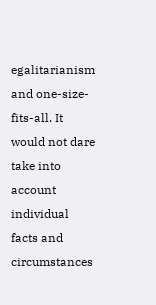egalitarianism and one-size-fits-all. It would not dare take into account individual facts and circumstances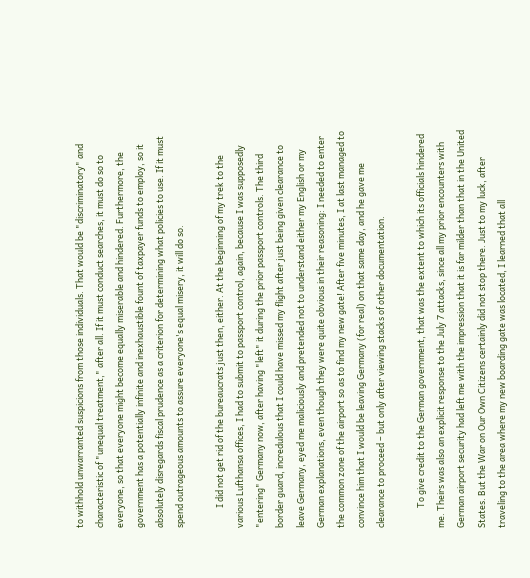to withhold unwarranted suspicions from those individuals. That would be "discriminatory" and characteristic of "unequal treatment," after all. If it must conduct searches, it must do so to everyone, so that everyone might become equally miserable and hindered. Furthermore, the government has a potentially infinite and inexhaustible fount of taxpayer funds to employ, so it absolutely disregards fiscal prudence as a criterion for determining what policies to use. If it must spend outrageous amounts to assure everyone's equal misery, it will do so.

          I did not get rid of the bureaucrats just then, either. At the beginning of my trek to the various Lufthansa offices, I had to submit to passport control, again, because I was supposedly "entering" Germany now, after having "left" it during the prior passport controls. The third border guard, incredulous that I could have missed my flight after just being given clearance to leave Germany, eyed me maliciously and pretended not to understand either my English or my German explanations, even though they were quite obvious in their reasoning: I needed to enter the common zone of the airport so as to find my new gate! After five minutes, I at last managed to convince him that I would be leaving Germany (for real) on that same day, and he gave me clearance to proceed – but only after viewing stacks of other documentation.

          To give credit to the German government, that was the extent to which its officials hindered me. Theirs was also an explicit response to the July 7 attacks, since all my prior encounters with German airport security had left me with the impression that it is far milder than that in the United States. But the War on Our Own Citizens certainly did not stop there. Just to my luck, after traveling to the area where my new boarding gate was located, I learned that all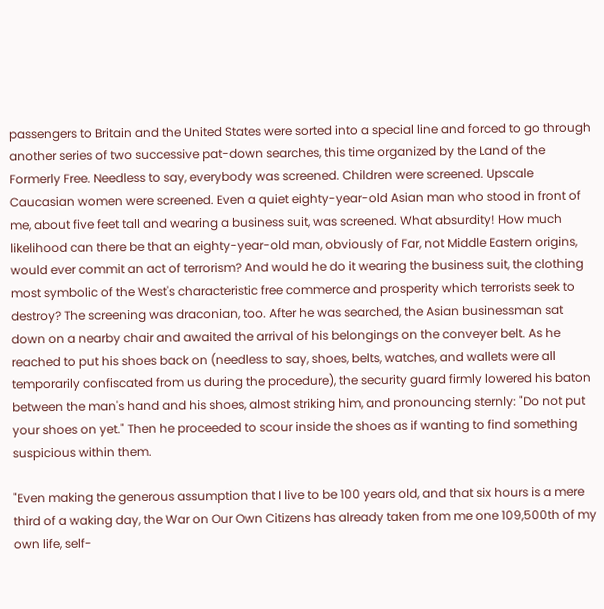passengers to Britain and the United States were sorted into a special line and forced to go through another series of two successive pat-down searches, this time organized by the Land of the Formerly Free. Needless to say, everybody was screened. Children were screened. Upscale Caucasian women were screened. Even a quiet eighty-year-old Asian man who stood in front of me, about five feet tall and wearing a business suit, was screened. What absurdity! How much likelihood can there be that an eighty-year-old man, obviously of Far, not Middle Eastern origins, would ever commit an act of terrorism? And would he do it wearing the business suit, the clothing most symbolic of the West's characteristic free commerce and prosperity which terrorists seek to destroy? The screening was draconian, too. After he was searched, the Asian businessman sat down on a nearby chair and awaited the arrival of his belongings on the conveyer belt. As he reached to put his shoes back on (needless to say, shoes, belts, watches, and wallets were all temporarily confiscated from us during the procedure), the security guard firmly lowered his baton between the man's hand and his shoes, almost striking him, and pronouncing sternly: "Do not put your shoes on yet." Then he proceeded to scour inside the shoes as if wanting to find something suspicious within them.

"Even making the generous assumption that I live to be 100 years old, and that six hours is a mere third of a waking day, the War on Our Own Citizens has already taken from me one 109,500th of my own life, self-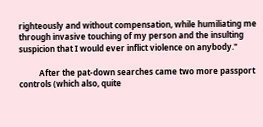righteously and without compensation, while humiliating me through invasive touching of my person and the insulting suspicion that I would ever inflict violence on anybody."

          After the pat-down searches came two more passport controls (which also, quite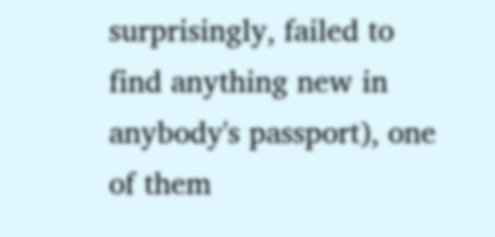surprisingly, failed to find anything new in anybody's passport), one of them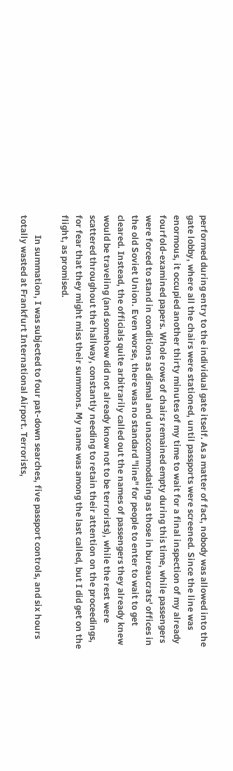performed during entry to the individual gate itself. As a matter of fact, nobody was allowed into the gate lobby, where all the chairs were stationed, until passports were screened. Since the line was enormous, it occupied another thirty minutes of my time to wait for a final inspection of my already fourfold-examined papers. Whole rows of chairs remained empty during this time, while passengers were forced to stand in conditions as dismal and unaccommodating as those in bureaucrats' offices in the old Soviet Union. Even worse, there was no standard "line" for people to enter to wait to get cleared. Instead, the officials quite arbitrarily called out the names of passengers they already knew would be traveling (and somehow did not already know not to be terrorists), while the rest were scattered throughout the hallway, constantly needing to retain their attention on the proceedings, for fear that they might miss their summons. My name was among the last called, but I did get on the flight, as promised.

          In summation, I was subjected to four pat-down searches, five passport controls, and six hours totally wasted at Frankfurt International Airport. Terrorists,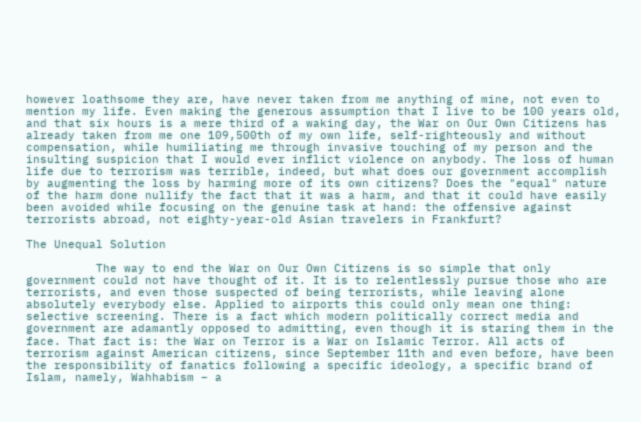however loathsome they are, have never taken from me anything of mine, not even to mention my life. Even making the generous assumption that I live to be 100 years old, and that six hours is a mere third of a waking day, the War on Our Own Citizens has already taken from me one 109,500th of my own life, self-righteously and without compensation, while humiliating me through invasive touching of my person and the insulting suspicion that I would ever inflict violence on anybody. The loss of human life due to terrorism was terrible, indeed, but what does our government accomplish by augmenting the loss by harming more of its own citizens? Does the "equal" nature of the harm done nullify the fact that it was a harm, and that it could have easily been avoided while focusing on the genuine task at hand: the offensive against terrorists abroad, not eighty-year-old Asian travelers in Frankfurt?

The Unequal Solution

          The way to end the War on Our Own Citizens is so simple that only government could not have thought of it. It is to relentlessly pursue those who are terrorists, and even those suspected of being terrorists, while leaving alone absolutely everybody else. Applied to airports this could only mean one thing: selective screening. There is a fact which modern politically correct media and government are adamantly opposed to admitting, even though it is staring them in the face. That fact is: the War on Terror is a War on Islamic Terror. All acts of terrorism against American citizens, since September 11th and even before, have been the responsibility of fanatics following a specific ideology, a specific brand of Islam, namely, Wahhabism – a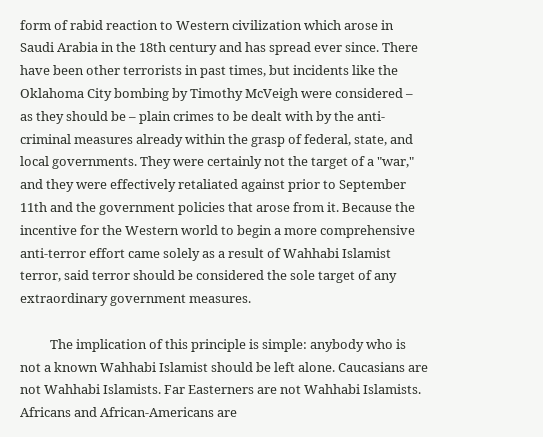form of rabid reaction to Western civilization which arose in Saudi Arabia in the 18th century and has spread ever since. There have been other terrorists in past times, but incidents like the Oklahoma City bombing by Timothy McVeigh were considered – as they should be – plain crimes to be dealt with by the anti-criminal measures already within the grasp of federal, state, and local governments. They were certainly not the target of a "war," and they were effectively retaliated against prior to September 11th and the government policies that arose from it. Because the incentive for the Western world to begin a more comprehensive anti-terror effort came solely as a result of Wahhabi Islamist terror, said terror should be considered the sole target of any extraordinary government measures.

          The implication of this principle is simple: anybody who is not a known Wahhabi Islamist should be left alone. Caucasians are not Wahhabi Islamists. Far Easterners are not Wahhabi Islamists. Africans and African-Americans are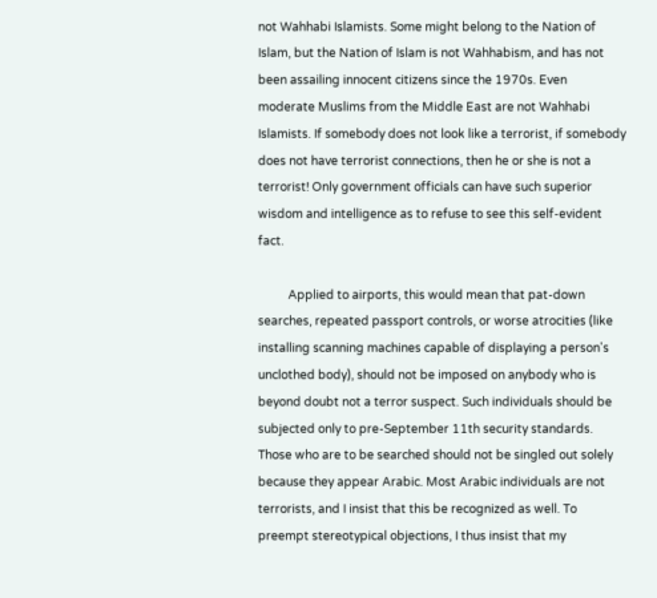not Wahhabi Islamists. Some might belong to the Nation of Islam, but the Nation of Islam is not Wahhabism, and has not been assailing innocent citizens since the 1970s. Even moderate Muslims from the Middle East are not Wahhabi Islamists. If somebody does not look like a terrorist, if somebody does not have terrorist connections, then he or she is not a terrorist! Only government officials can have such superior wisdom and intelligence as to refuse to see this self-evident fact.

          Applied to airports, this would mean that pat-down searches, repeated passport controls, or worse atrocities (like installing scanning machines capable of displaying a person's unclothed body), should not be imposed on anybody who is beyond doubt not a terror suspect. Such individuals should be subjected only to pre-September 11th security standards. Those who are to be searched should not be singled out solely because they appear Arabic. Most Arabic individuals are not terrorists, and I insist that this be recognized as well. To preempt stereotypical objections, I thus insist that my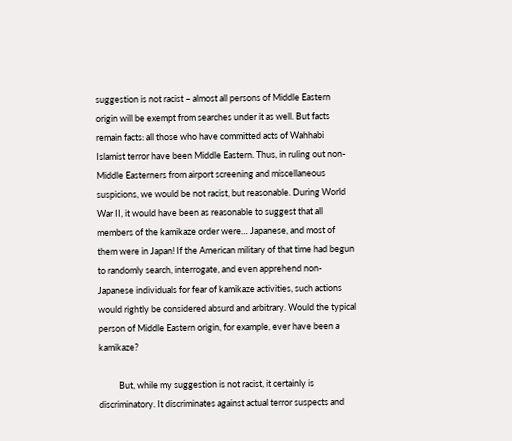suggestion is not racist – almost all persons of Middle Eastern origin will be exempt from searches under it as well. But facts remain facts: all those who have committed acts of Wahhabi Islamist terror have been Middle Eastern. Thus, in ruling out non-Middle Easterners from airport screening and miscellaneous suspicions, we would be not racist, but reasonable. During World War II, it would have been as reasonable to suggest that all members of the kamikaze order were… Japanese, and most of them were in Japan! If the American military of that time had begun to randomly search, interrogate, and even apprehend non-Japanese individuals for fear of kamikaze activities, such actions would rightly be considered absurd and arbitrary. Would the typical person of Middle Eastern origin, for example, ever have been a kamikaze?

          But, while my suggestion is not racist, it certainly is discriminatory. It discriminates against actual terror suspects and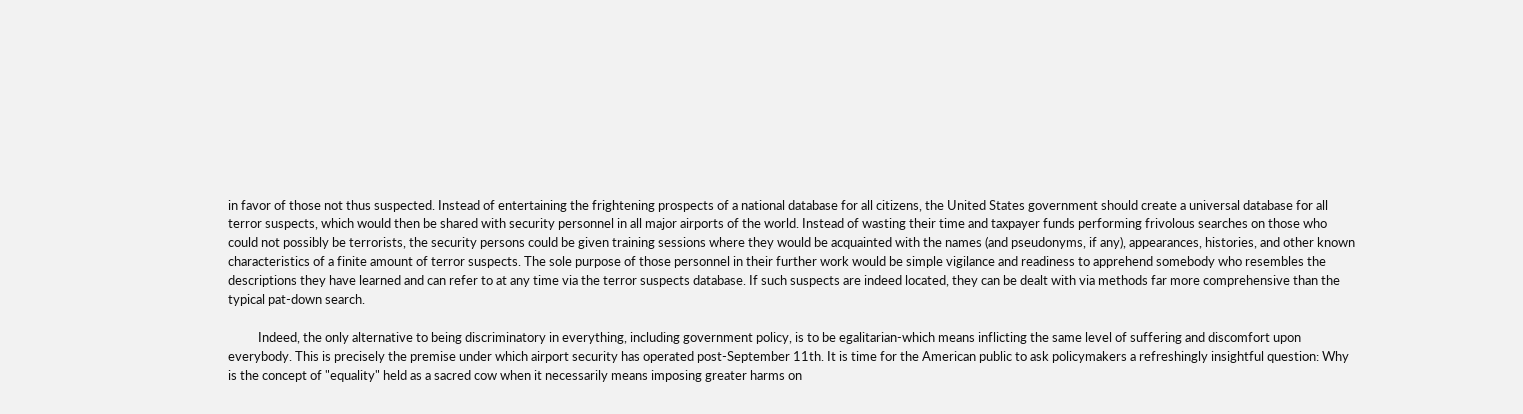in favor of those not thus suspected. Instead of entertaining the frightening prospects of a national database for all citizens, the United States government should create a universal database for all terror suspects, which would then be shared with security personnel in all major airports of the world. Instead of wasting their time and taxpayer funds performing frivolous searches on those who could not possibly be terrorists, the security persons could be given training sessions where they would be acquainted with the names (and pseudonyms, if any), appearances, histories, and other known characteristics of a finite amount of terror suspects. The sole purpose of those personnel in their further work would be simple vigilance and readiness to apprehend somebody who resembles the descriptions they have learned and can refer to at any time via the terror suspects database. If such suspects are indeed located, they can be dealt with via methods far more comprehensive than the typical pat-down search.

          Indeed, the only alternative to being discriminatory in everything, including government policy, is to be egalitarian-which means inflicting the same level of suffering and discomfort upon everybody. This is precisely the premise under which airport security has operated post-September 11th. It is time for the American public to ask policymakers a refreshingly insightful question: Why is the concept of "equality" held as a sacred cow when it necessarily means imposing greater harms on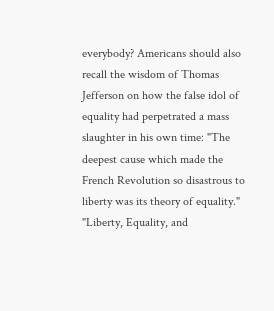everybody? Americans should also recall the wisdom of Thomas Jefferson on how the false idol of equality had perpetrated a mass slaughter in his own time: "The deepest cause which made the French Revolution so disastrous to liberty was its theory of equality." "Liberty, Equality, and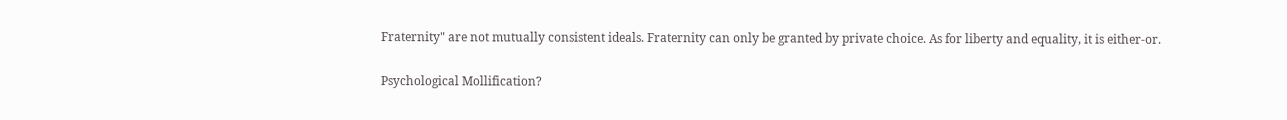Fraternity" are not mutually consistent ideals. Fraternity can only be granted by private choice. As for liberty and equality, it is either-or.

Psychological Mollification?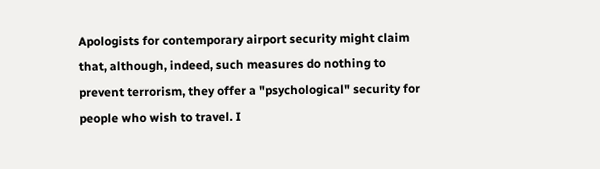Apologists for contemporary airport security might claim that, although, indeed, such measures do nothing to prevent terrorism, they offer a "psychological" security for people who wish to travel. I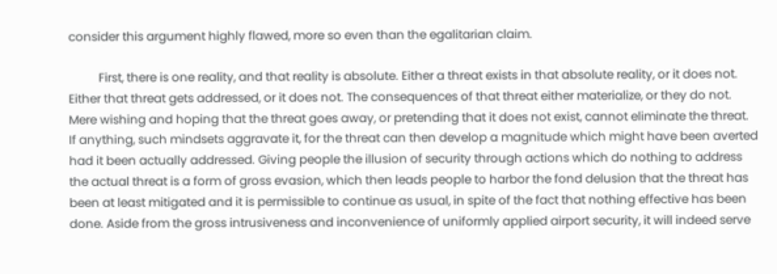consider this argument highly flawed, more so even than the egalitarian claim.

          First, there is one reality, and that reality is absolute. Either a threat exists in that absolute reality, or it does not. Either that threat gets addressed, or it does not. The consequences of that threat either materialize, or they do not. Mere wishing and hoping that the threat goes away, or pretending that it does not exist, cannot eliminate the threat. If anything, such mindsets aggravate it, for the threat can then develop a magnitude which might have been averted had it been actually addressed. Giving people the illusion of security through actions which do nothing to address the actual threat is a form of gross evasion, which then leads people to harbor the fond delusion that the threat has been at least mitigated and it is permissible to continue as usual, in spite of the fact that nothing effective has been done. Aside from the gross intrusiveness and inconvenience of uniformly applied airport security, it will indeed serve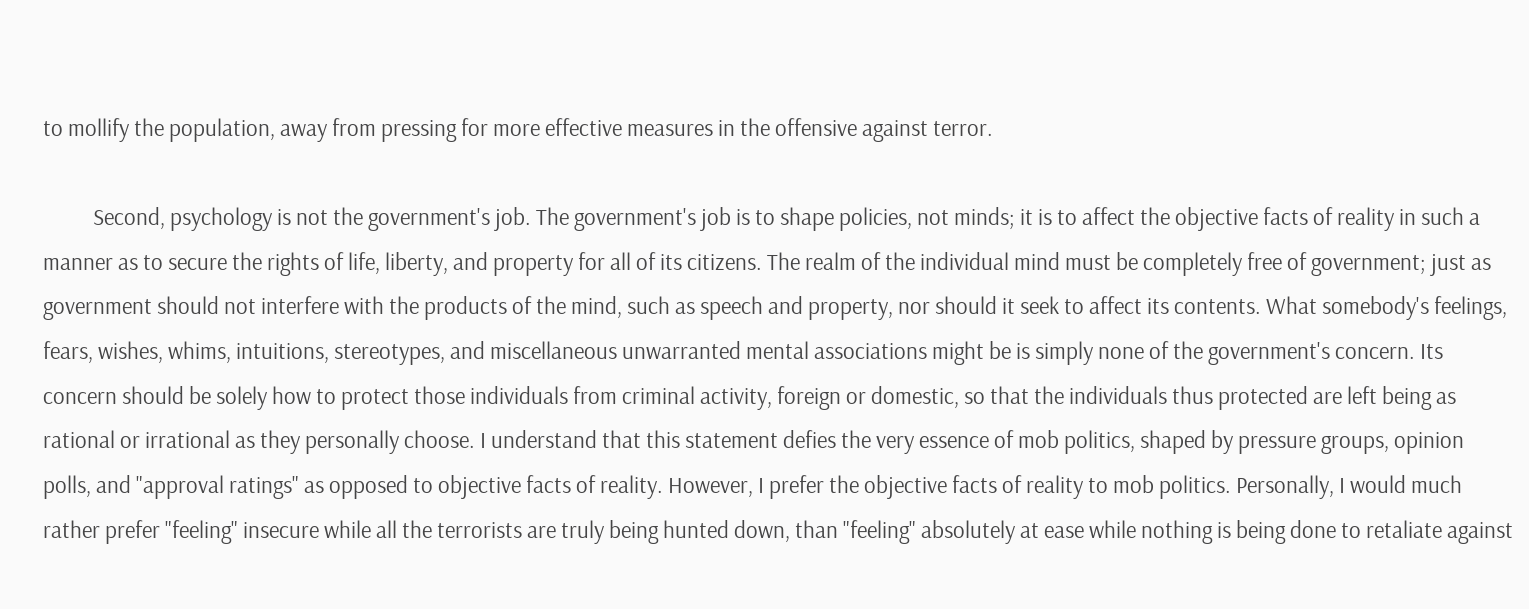to mollify the population, away from pressing for more effective measures in the offensive against terror.

          Second, psychology is not the government's job. The government's job is to shape policies, not minds; it is to affect the objective facts of reality in such a manner as to secure the rights of life, liberty, and property for all of its citizens. The realm of the individual mind must be completely free of government; just as government should not interfere with the products of the mind, such as speech and property, nor should it seek to affect its contents. What somebody's feelings, fears, wishes, whims, intuitions, stereotypes, and miscellaneous unwarranted mental associations might be is simply none of the government's concern. Its concern should be solely how to protect those individuals from criminal activity, foreign or domestic, so that the individuals thus protected are left being as rational or irrational as they personally choose. I understand that this statement defies the very essence of mob politics, shaped by pressure groups, opinion polls, and "approval ratings" as opposed to objective facts of reality. However, I prefer the objective facts of reality to mob politics. Personally, I would much rather prefer "feeling" insecure while all the terrorists are truly being hunted down, than "feeling" absolutely at ease while nothing is being done to retaliate against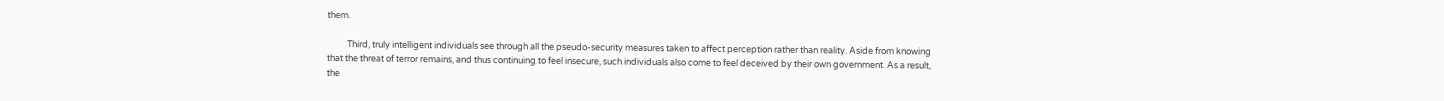them.

          Third, truly intelligent individuals see through all the pseudo-security measures taken to affect perception rather than reality. Aside from knowing that the threat of terror remains, and thus continuing to feel insecure, such individuals also come to feel deceived by their own government. As a result, the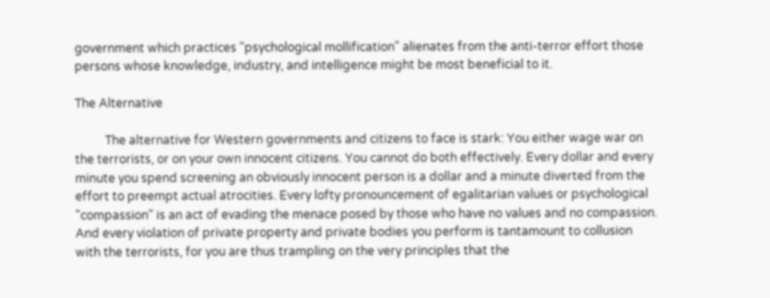government which practices "psychological mollification" alienates from the anti-terror effort those persons whose knowledge, industry, and intelligence might be most beneficial to it.

The Alternative

          The alternative for Western governments and citizens to face is stark: You either wage war on the terrorists, or on your own innocent citizens. You cannot do both effectively. Every dollar and every minute you spend screening an obviously innocent person is a dollar and a minute diverted from the effort to preempt actual atrocities. Every lofty pronouncement of egalitarian values or psychological "compassion" is an act of evading the menace posed by those who have no values and no compassion. And every violation of private property and private bodies you perform is tantamount to collusion with the terrorists, for you are thus trampling on the very principles that the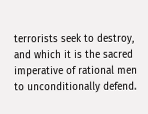terrorists seek to destroy, and which it is the sacred imperative of rational men to unconditionally defend.